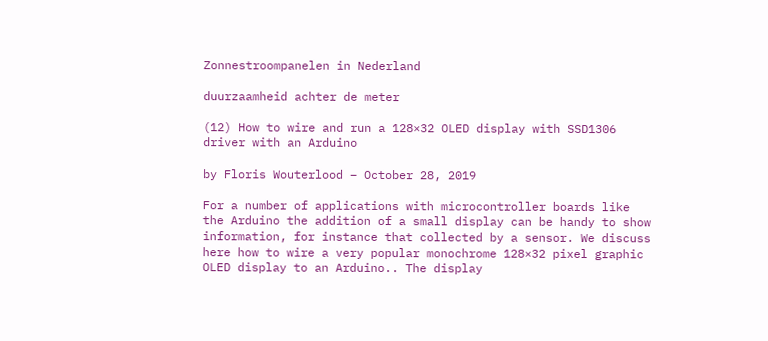Zonnestroompanelen in Nederland

duurzaamheid achter de meter

(12) How to wire and run a 128×32 OLED display with SSD1306 driver with an Arduino

by Floris Wouterlood – October 28, 2019

For a number of applications with microcontroller boards like the Arduino the addition of a small display can be handy to show information, for instance that collected by a sensor. We discuss here how to wire a very popular monochrome 128×32 pixel graphic OLED display to an Arduino.. The display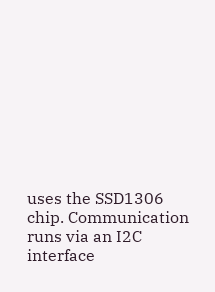uses the SSD1306 chip. Communication runs via an I2C interface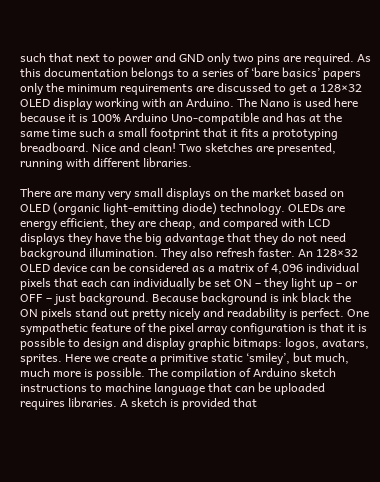such that next to power and GND only two pins are required. As this documentation belongs to a series of ‘bare basics’ papers only the minimum requirements are discussed to get a 128×32 OLED display working with an Arduino. The Nano is used here because it is 100% Arduino Uno-compatible and has at the same time such a small footprint that it fits a prototyping breadboard. Nice and clean! Two sketches are presented, running with different libraries.

There are many very small displays on the market based on OLED (organic light-emitting diode) technology. OLEDs are energy efficient, they are cheap, and compared with LCD displays they have the big advantage that they do not need background illumination. They also refresh faster. An 128×32 OLED device can be considered as a matrix of 4,096 individual pixels that each can individually be set ON – they light up – or OFF – just background. Because background is ink black the ON pixels stand out pretty nicely and readability is perfect. One sympathetic feature of the pixel array configuration is that it is possible to design and display graphic bitmaps: logos, avatars, sprites. Here we create a primitive static ‘smiley’, but much, much more is possible. The compilation of Arduino sketch instructions to machine language that can be uploaded requires libraries. A sketch is provided that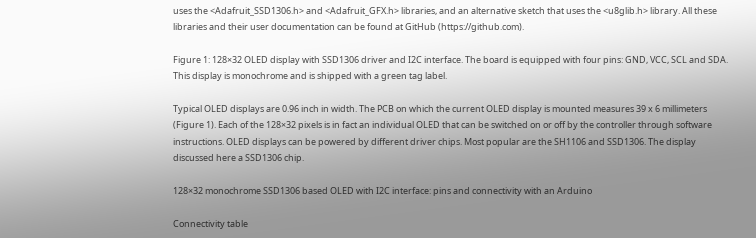uses the <Adafruit_SSD1306.h> and <Adafruit_GFX.h> libraries, and an alternative sketch that uses the <u8glib.h> library. All these libraries and their user documentation can be found at GitHub (https://github.com).

Figure 1: 128×32 OLED display with SSD1306 driver and I2C interface. The board is equipped with four pins: GND, VCC, SCL and SDA. This display is monochrome and is shipped with a green tag label.

Typical OLED displays are 0.96 inch in width. The PCB on which the current OLED display is mounted measures 39 x 6 millimeters (Figure 1). Each of the 128×32 pixels is in fact an individual OLED that can be switched on or off by the controller through software instructions. OLED displays can be powered by different driver chips. Most popular are the SH1106 and SSD1306. The display discussed here a SSD1306 chip.

128×32 monochrome SSD1306 based OLED with I2C interface: pins and connectivity with an Arduino

Connectivity table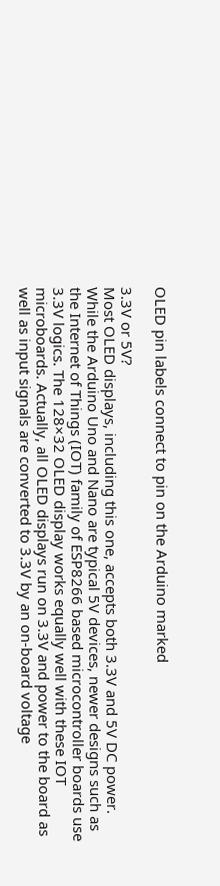OLED pin labels connect to pin on the Arduino marked

3.3V or 5V?
Most OLED displays, including this one, accepts both 3.3V and 5V DC power. While the Arduino Uno and Nano are typical 5V devices, newer designs such as the Internet of Things (IOT) family of ESP8266 based microcontroller boards use 3.3V logics. The 128×32 OLED display works equally well with these IOT microboards. Actually, all OLED displays run on 3.3V and power to the board as well as input signals are converted to 3.3V by an on-board voltage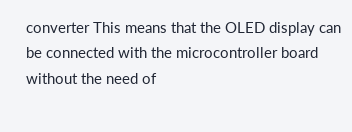converter This means that the OLED display can be connected with the microcontroller board without the need of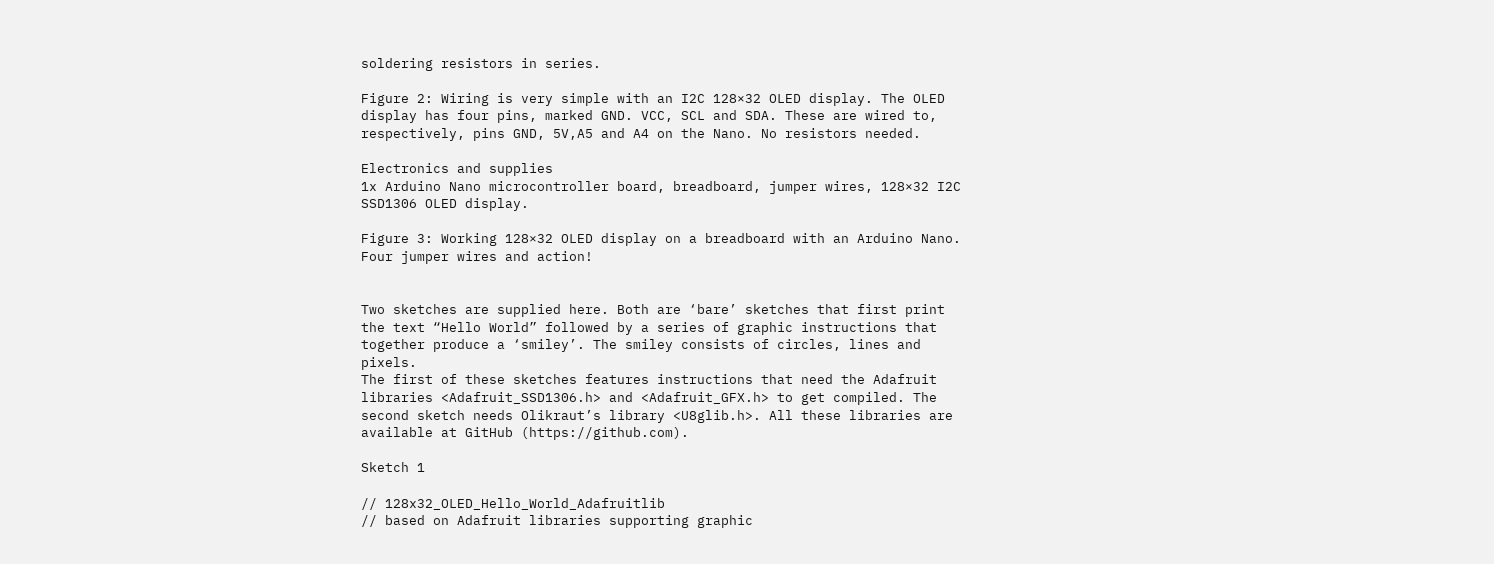soldering resistors in series.

Figure 2: Wiring is very simple with an I2C 128×32 OLED display. The OLED display has four pins, marked GND. VCC, SCL and SDA. These are wired to, respectively, pins GND, 5V,A5 and A4 on the Nano. No resistors needed.

Electronics and supplies
1x Arduino Nano microcontroller board, breadboard, jumper wires, 128×32 I2C SSD1306 OLED display.

Figure 3: Working 128×32 OLED display on a breadboard with an Arduino Nano. Four jumper wires and action!


Two sketches are supplied here. Both are ‘bare’ sketches that first print the text “Hello World” followed by a series of graphic instructions that together produce a ‘smiley’. The smiley consists of circles, lines and pixels.
The first of these sketches features instructions that need the Adafruit libraries <Adafruit_SSD1306.h> and <Adafruit_GFX.h> to get compiled. The second sketch needs Olikraut’s library <U8glib.h>. All these libraries are available at GitHub (https://github.com).

Sketch 1

// 128x32_OLED_Hello_World_Adafruitlib
// based on Adafruit libraries supporting graphic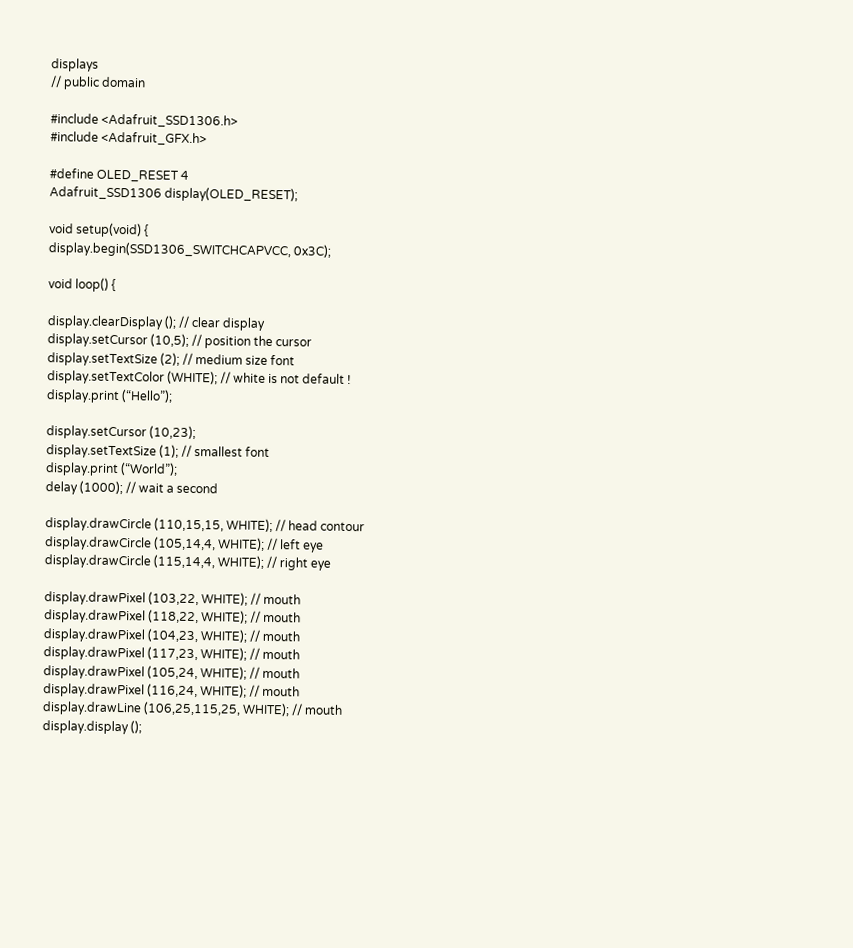displays
// public domain

#include <Adafruit_SSD1306.h>
#include <Adafruit_GFX.h>

#define OLED_RESET 4
Adafruit_SSD1306 display(OLED_RESET);

void setup(void) {
display.begin(SSD1306_SWITCHCAPVCC, 0x3C);

void loop() {

display.clearDisplay (); // clear display
display.setCursor (10,5); // position the cursor
display.setTextSize (2); // medium size font
display.setTextColor (WHITE); // white is not default !
display.print (“Hello”);

display.setCursor (10,23);
display.setTextSize (1); // smallest font
display.print (“World”);
delay (1000); // wait a second

display.drawCircle (110,15,15, WHITE); // head contour
display.drawCircle (105,14,4, WHITE); // left eye
display.drawCircle (115,14,4, WHITE); // right eye

display.drawPixel (103,22, WHITE); // mouth
display.drawPixel (118,22, WHITE); // mouth
display.drawPixel (104,23, WHITE); // mouth
display.drawPixel (117,23, WHITE); // mouth
display.drawPixel (105,24, WHITE); // mouth
display.drawPixel (116,24, WHITE); // mouth
display.drawLine (106,25,115,25, WHITE); // mouth
display.display ();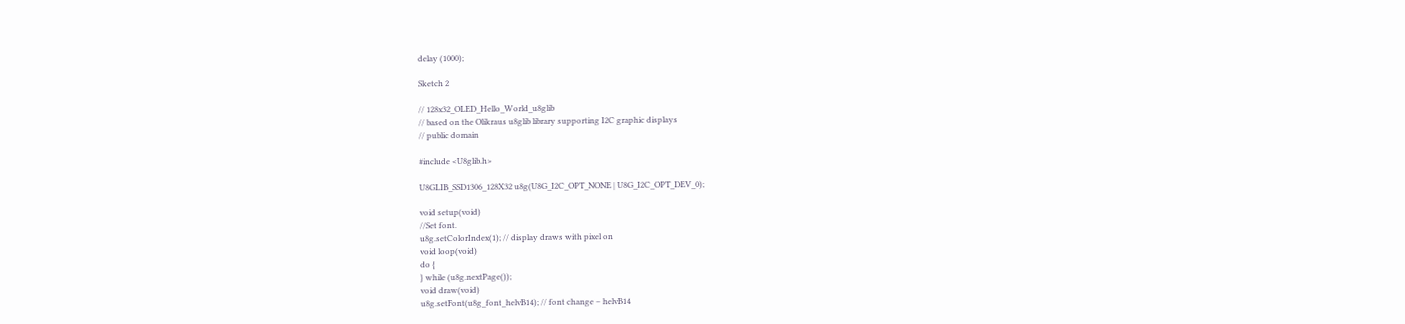delay (1000);

Sketch 2

// 128x32_OLED_Hello_World_u8glib
// based on the Olikraus u8glib library supporting I2C graphic displays
// public domain

#include <U8glib.h>

U8GLIB_SSD1306_128X32 u8g(U8G_I2C_OPT_NONE | U8G_I2C_OPT_DEV_0);

void setup(void)
//Set font.
u8g.setColorIndex(1); // display draws with pixel on
void loop(void)
do {
} while (u8g.nextPage());
void draw(void)
u8g.setFont(u8g_font_helvB14); // font change – helvB14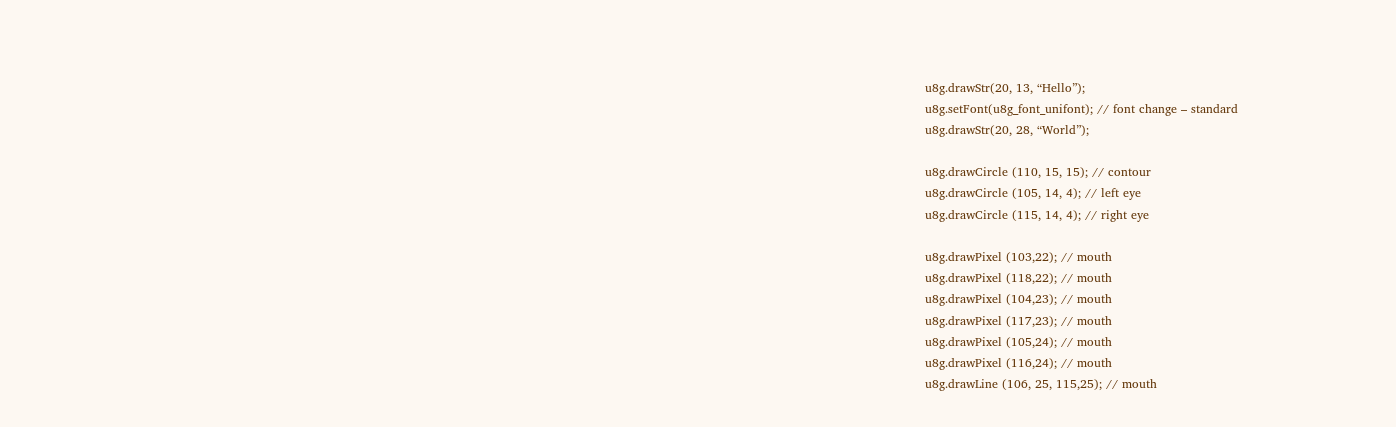u8g.drawStr(20, 13, “Hello”);
u8g.setFont(u8g_font_unifont); // font change – standard
u8g.drawStr(20, 28, “World”);

u8g.drawCircle (110, 15, 15); // contour
u8g.drawCircle (105, 14, 4); // left eye
u8g.drawCircle (115, 14, 4); // right eye

u8g.drawPixel (103,22); // mouth
u8g.drawPixel (118,22); // mouth
u8g.drawPixel (104,23); // mouth
u8g.drawPixel (117,23); // mouth
u8g.drawPixel (105,24); // mouth
u8g.drawPixel (116,24); // mouth
u8g.drawLine (106, 25, 115,25); // mouth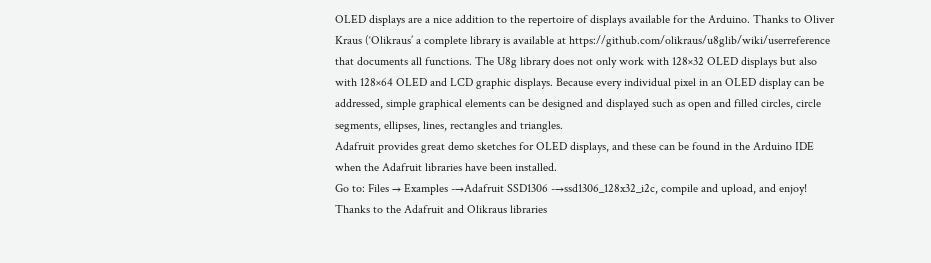OLED displays are a nice addition to the repertoire of displays available for the Arduino. Thanks to Oliver Kraus (‘Olikraus’ a complete library is available at https://github.com/olikraus/u8glib/wiki/userreference that documents all functions. The U8g library does not only work with 128×32 OLED displays but also with 128×64 OLED and LCD graphic displays. Because every individual pixel in an OLED display can be addressed, simple graphical elements can be designed and displayed such as open and filled circles, circle segments, ellipses, lines, rectangles and triangles.
Adafruit provides great demo sketches for OLED displays, and these can be found in the Arduino IDE when the Adafruit libraries have been installed.
Go to: Files → Examples -→Adafruit SSD1306 -→ssd1306_128x32_i2c, compile and upload, and enjoy!
Thanks to the Adafruit and Olikraus libraries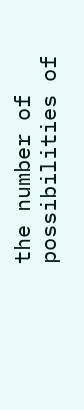the number of possibilities of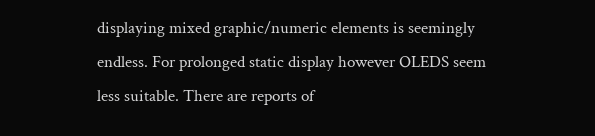displaying mixed graphic/numeric elements is seemingly endless. For prolonged static display however OLEDS seem less suitable. There are reports of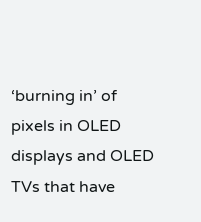‘burning in’ of pixels in OLED displays and OLED TVs that have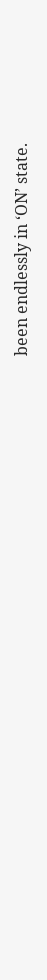been endlessly in ‘ON’ state.